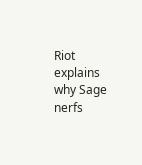Riot explains why Sage nerfs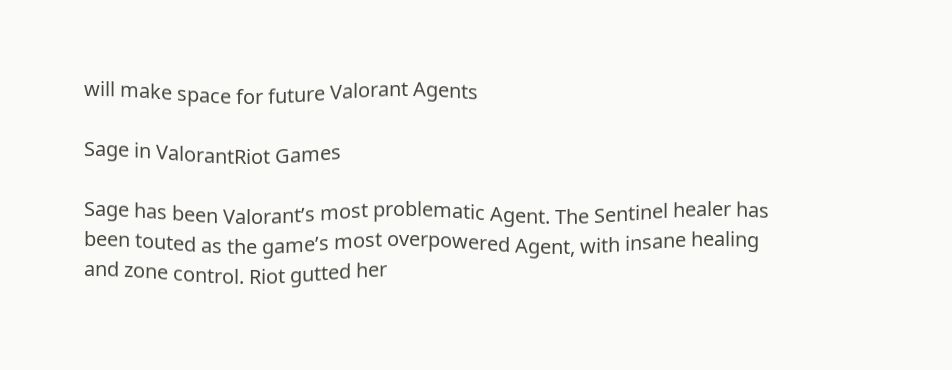will make space for future Valorant Agents

Sage in ValorantRiot Games

Sage has been Valorant’s most problematic Agent. The Sentinel healer has been touted as the game’s most overpowered Agent, with insane healing and zone control. Riot gutted her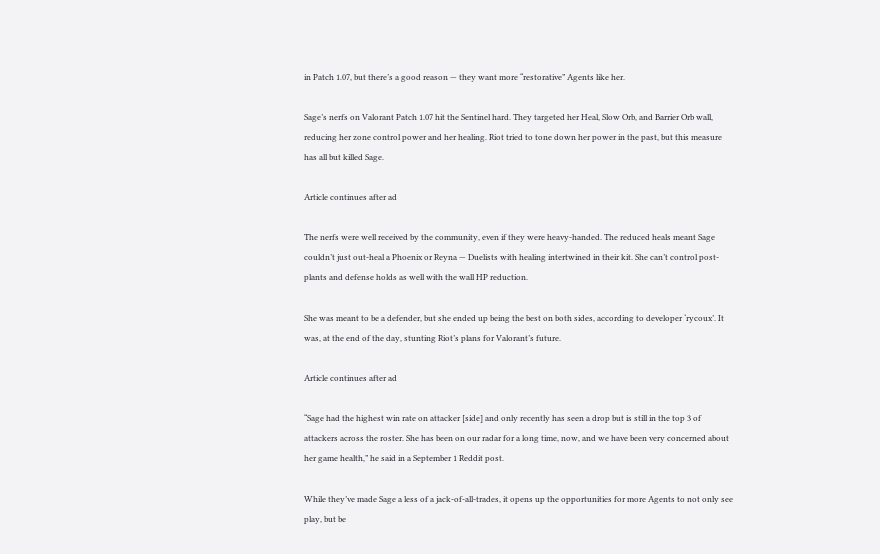in Patch 1.07, but there’s a good reason — they want more “restorative” Agents like her.

Sage’s nerfs on Valorant Patch 1.07 hit the Sentinel hard. They targeted her Heal, Slow Orb, and Barrier Orb wall, reducing her zone control power and her healing. Riot tried to tone down her power in the past, but this measure has all but killed Sage.

Article continues after ad

The nerfs were well received by the community, even if they were heavy-handed. The reduced heals meant Sage couldn’t just out-heal a Phoenix or Reyna — Duelists with healing intertwined in their kit. She can’t control post-plants and defense holds as well with the wall HP reduction.

She was meant to be a defender, but she ended up being the best on both sides, according to developer ‘rycoux’. It was, at the end of the day, stunting Riot’s plans for Valorant’s future.

Article continues after ad

“Sage had the highest win rate on attacker [side] and only recently has seen a drop but is still in the top 3 of attackers across the roster. She has been on our radar for a long time, now, and we have been very concerned about her game health,” he said in a September 1 Reddit post.

While they’ve made Sage a less of a jack-of-all-trades, it opens up the opportunities for more Agents to not only see play, but be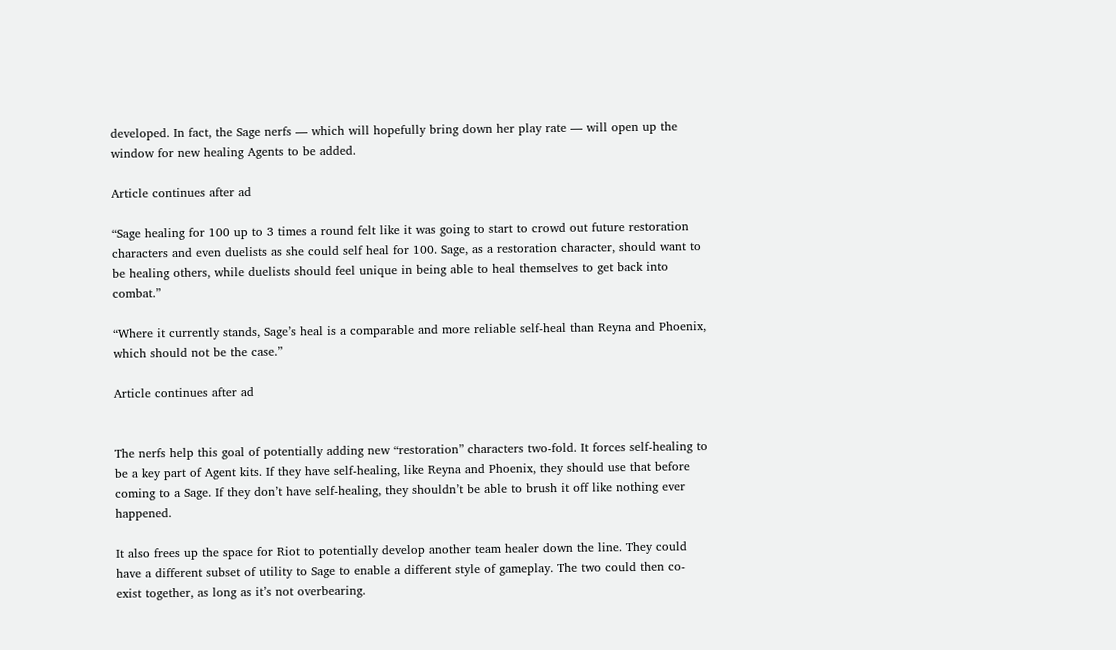developed. In fact, the Sage nerfs — which will hopefully bring down her play rate — will open up the window for new healing Agents to be added.

Article continues after ad

“Sage healing for 100 up to 3 times a round felt like it was going to start to crowd out future restoration characters and even duelists as she could self heal for 100. Sage, as a restoration character, should want to be healing others, while duelists should feel unique in being able to heal themselves to get back into combat.”

“Where it currently stands, Sage’s heal is a comparable and more reliable self-heal than Reyna and Phoenix, which should not be the case.”

Article continues after ad


The nerfs help this goal of potentially adding new “restoration” characters two-fold. It forces self-healing to be a key part of Agent kits. If they have self-healing, like Reyna and Phoenix, they should use that before coming to a Sage. If they don’t have self-healing, they shouldn’t be able to brush it off like nothing ever happened.

It also frees up the space for Riot to potentially develop another team healer down the line. They could have a different subset of utility to Sage to enable a different style of gameplay. The two could then co-exist together, as long as it’s not overbearing.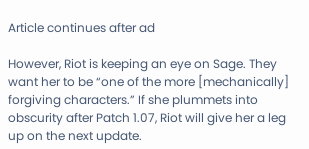Article continues after ad

However, Riot is keeping an eye on Sage. They want her to be “one of the more [mechanically] forgiving characters.” If she plummets into obscurity after Patch 1.07, Riot will give her a leg up on the next update.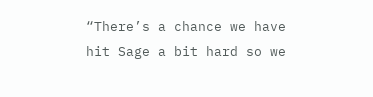“There’s a chance we have hit Sage a bit hard so we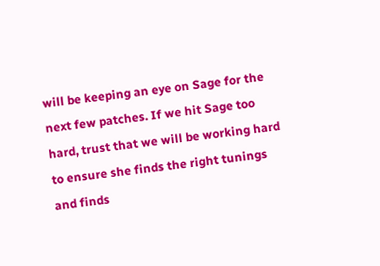will be keeping an eye on Sage for the next few patches. If we hit Sage too hard, trust that we will be working hard to ensure she finds the right tunings and finds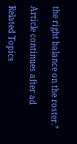the right balance on the roster.”

Article continues after ad

Related Topics